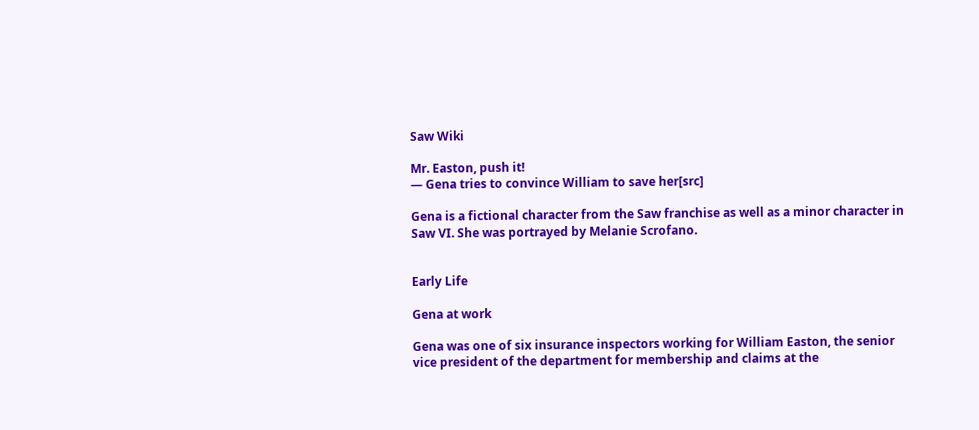Saw Wiki

Mr. Easton, push it!
— Gena tries to convince William to save her[src]

Gena is a fictional character from the Saw franchise as well as a minor character in Saw VI. She was portrayed by Melanie Scrofano.


Early Life

Gena at work

Gena was one of six insurance inspectors working for William Easton, the senior vice president of the department for membership and claims at the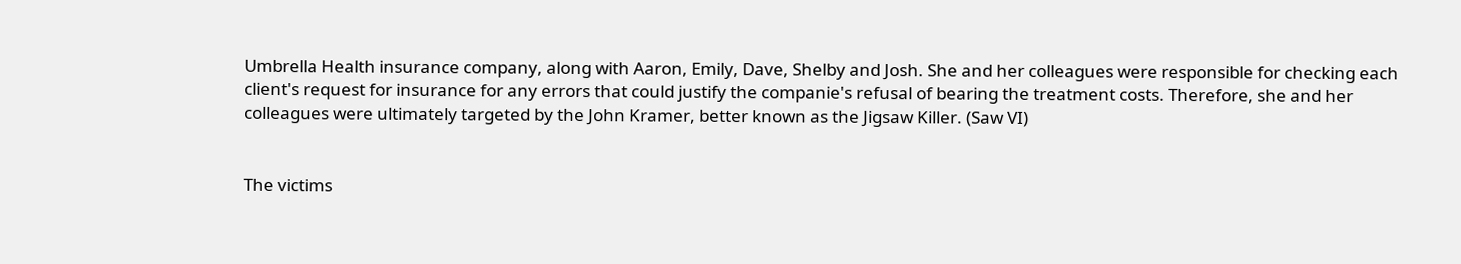Umbrella Health insurance company, along with Aaron, Emily, Dave, Shelby and Josh. She and her colleagues were responsible for checking each client's request for insurance for any errors that could justify the companie's refusal of bearing the treatment costs. Therefore, she and her colleagues were ultimately targeted by the John Kramer, better known as the Jigsaw Killer. (Saw VI)


The victims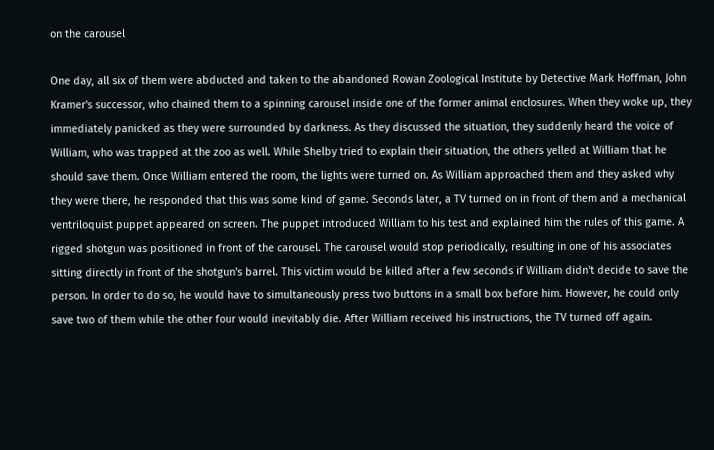on the carousel

One day, all six of them were abducted and taken to the abandoned Rowan Zoological Institute by Detective Mark Hoffman, John Kramer's successor, who chained them to a spinning carousel inside one of the former animal enclosures. When they woke up, they immediately panicked as they were surrounded by darkness. As they discussed the situation, they suddenly heard the voice of William, who was trapped at the zoo as well. While Shelby tried to explain their situation, the others yelled at William that he should save them. Once William entered the room, the lights were turned on. As William approached them and they asked why they were there, he responded that this was some kind of game. Seconds later, a TV turned on in front of them and a mechanical ventriloquist puppet appeared on screen. The puppet introduced William to his test and explained him the rules of this game. A rigged shotgun was positioned in front of the carousel. The carousel would stop periodically, resulting in one of his associates sitting directly in front of the shotgun's barrel. This victim would be killed after a few seconds if William didn't decide to save the person. In order to do so, he would have to simultaneously press two buttons in a small box before him. However, he could only save two of them while the other four would inevitably die. After William received his instructions, the TV turned off again.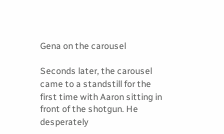Gena on the carousel

Seconds later, the carousel came to a standstill for the first time with Aaron sitting in front of the shotgun. He desperately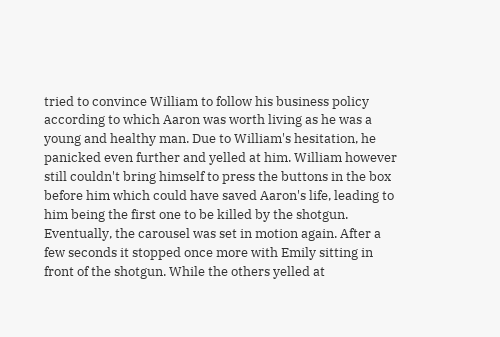tried to convince William to follow his business policy according to which Aaron was worth living as he was a young and healthy man. Due to William's hesitation, he panicked even further and yelled at him. William however still couldn't bring himself to press the buttons in the box before him which could have saved Aaron's life, leading to him being the first one to be killed by the shotgun. Eventually, the carousel was set in motion again. After a few seconds it stopped once more with Emily sitting in front of the shotgun. While the others yelled at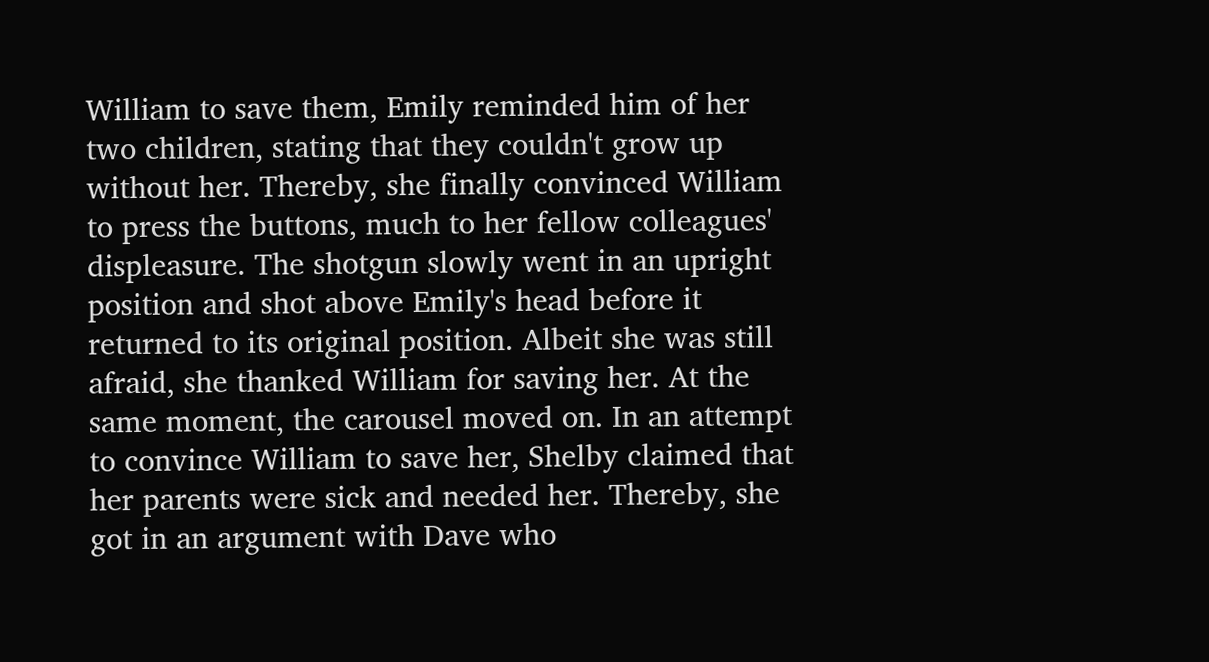William to save them, Emily reminded him of her two children, stating that they couldn't grow up without her. Thereby, she finally convinced William to press the buttons, much to her fellow colleagues' displeasure. The shotgun slowly went in an upright position and shot above Emily's head before it returned to its original position. Albeit she was still afraid, she thanked William for saving her. At the same moment, the carousel moved on. In an attempt to convince William to save her, Shelby claimed that her parents were sick and needed her. Thereby, she got in an argument with Dave who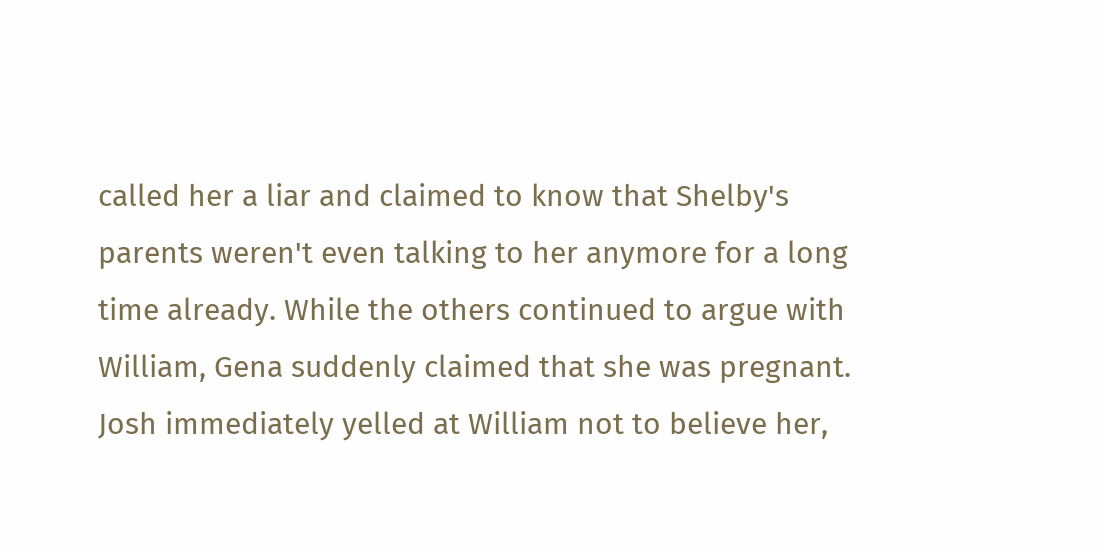called her a liar and claimed to know that Shelby's parents weren't even talking to her anymore for a long time already. While the others continued to argue with William, Gena suddenly claimed that she was pregnant. Josh immediately yelled at William not to believe her,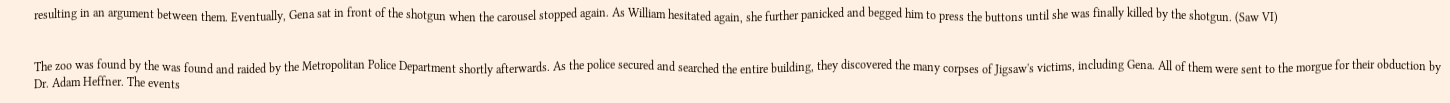resulting in an argument between them. Eventually, Gena sat in front of the shotgun when the carousel stopped again. As William hesitated again, she further panicked and begged him to press the buttons until she was finally killed by the shotgun. (Saw VI)


The zoo was found by the was found and raided by the Metropolitan Police Department shortly afterwards. As the police secured and searched the entire building, they discovered the many corpses of Jigsaw's victims, including Gena. All of them were sent to the morgue for their obduction by Dr. Adam Heffner. The events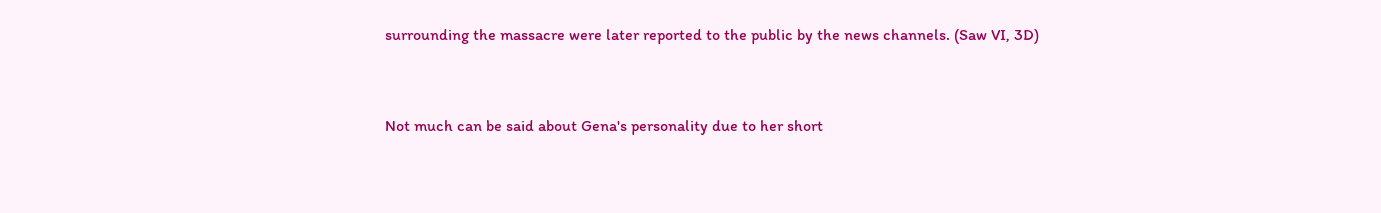surrounding the massacre were later reported to the public by the news channels. (Saw VI, 3D)


Not much can be said about Gena's personality due to her short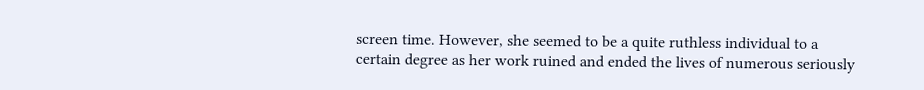screen time. However, she seemed to be a quite ruthless individual to a certain degree as her work ruined and ended the lives of numerous seriously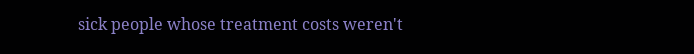sick people whose treatment costs weren't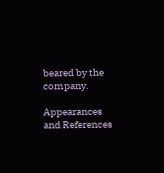beared by the company.

Appearances and References